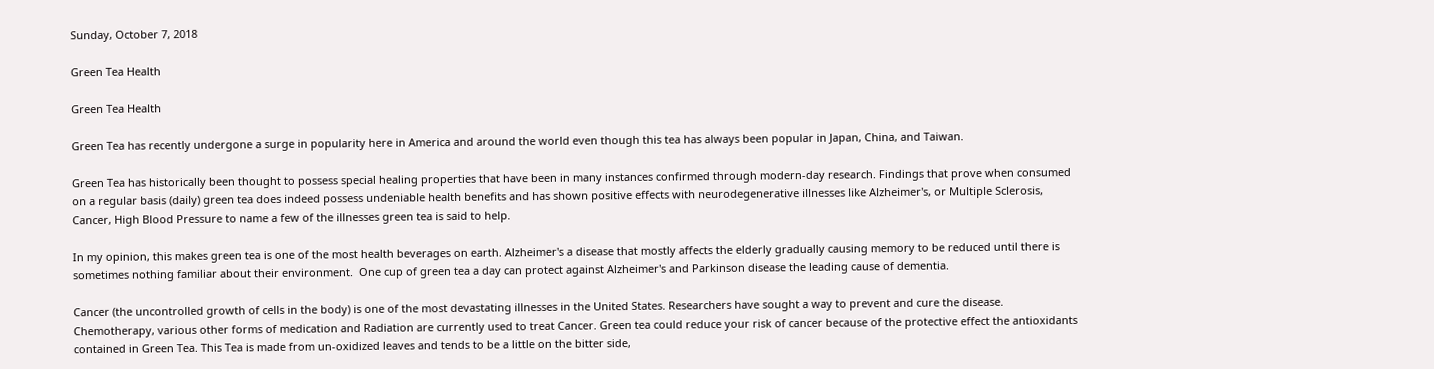Sunday, October 7, 2018

Green Tea Health

Green Tea Health

Green Tea has recently undergone a surge in popularity here in America and around the world even though this tea has always been popular in Japan, China, and Taiwan.

Green Tea has historically been thought to possess special healing properties that have been in many instances confirmed through modern-day research. Findings that prove when consumed on a regular basis (daily) green tea does indeed possess undeniable health benefits and has shown positive effects with neurodegenerative illnesses like Alzheimer's, or Multiple Sclerosis, Cancer, High Blood Pressure to name a few of the illnesses green tea is said to help.

In my opinion, this makes green tea is one of the most health beverages on earth. Alzheimer's a disease that mostly affects the elderly gradually causing memory to be reduced until there is sometimes nothing familiar about their environment.  One cup of green tea a day can protect against Alzheimer's and Parkinson disease the leading cause of dementia.

Cancer (the uncontrolled growth of cells in the body) is one of the most devastating illnesses in the United States. Researchers have sought a way to prevent and cure the disease. Chemotherapy, various other forms of medication and Radiation are currently used to treat Cancer. Green tea could reduce your risk of cancer because of the protective effect the antioxidants contained in Green Tea. This Tea is made from un-oxidized leaves and tends to be a little on the bitter side,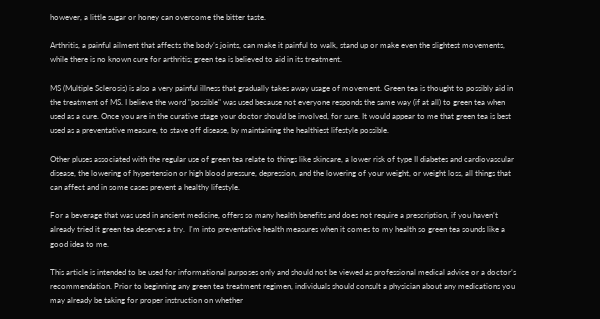however, a little sugar or honey can overcome the bitter taste.

Arthritis, a painful ailment that affects the body’s joints, can make it painful to walk, stand up or make even the slightest movements, while there is no known cure for arthritis; green tea is believed to aid in its treatment.

MS (Multiple Sclerosis) is also a very painful illness that gradually takes away usage of movement. Green tea is thought to possibly aid in the treatment of MS. I believe the word "possible" was used because not everyone responds the same way (if at all) to green tea when used as a cure. Once you are in the curative stage your doctor should be involved, for sure. It would appear to me that green tea is best used as a preventative measure, to stave off disease, by maintaining the healthiest lifestyle possible.

Other pluses associated with the regular use of green tea relate to things like skincare, a lower risk of type II diabetes and cardiovascular disease, the lowering of hypertension or high blood pressure, depression, and the lowering of your weight, or weight loss, all things that can affect and in some cases prevent a healthy lifestyle.

For a beverage that was used in ancient medicine, offers so many health benefits and does not require a prescription, if you haven’t already tried it green tea deserves a try.  I'm into preventative health measures when it comes to my health so green tea sounds like a good idea to me.

This article is intended to be used for informational purposes only and should not be viewed as professional medical advice or a doctor’s recommendation. Prior to beginning any green tea treatment regimen, individuals should consult a physician about any medications you may already be taking for proper instruction on whether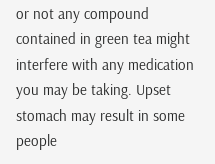or not any compound contained in green tea might interfere with any medication you may be taking. Upset stomach may result in some people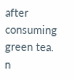after consuming green tea. n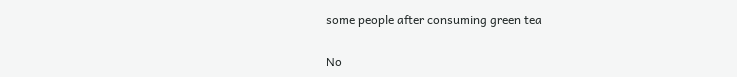some people after consuming green tea

No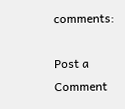comments:

Post a Comment